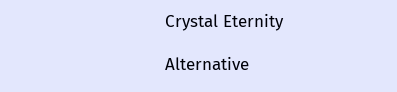Crystal Eternity

Alternative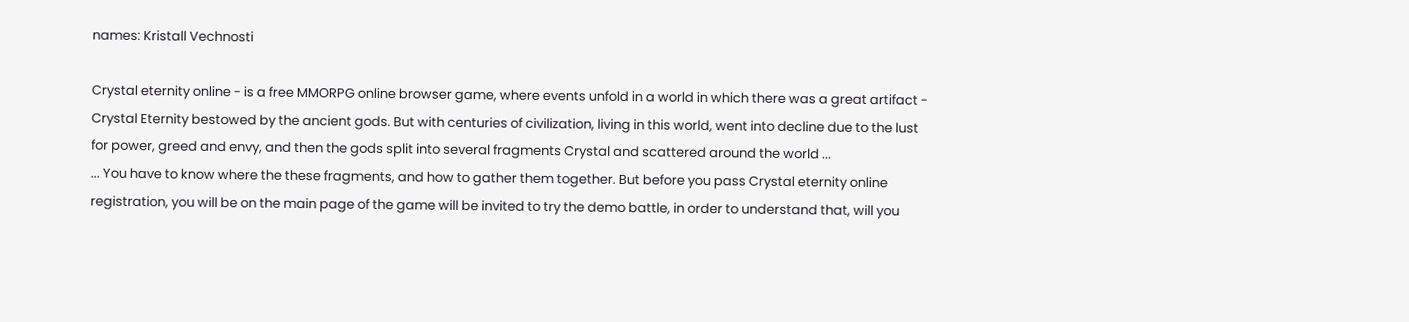names: Kristall Vechnosti

Crystal eternity online - is a free MMORPG online browser game, where events unfold in a world in which there was a great artifact - Crystal Eternity bestowed by the ancient gods. But with centuries of civilization, living in this world, went into decline due to the lust for power, greed and envy, and then the gods split into several fragments Crystal and scattered around the world ...
... You have to know where the these fragments, and how to gather them together. But before you pass Crystal eternity online registration, you will be on the main page of the game will be invited to try the demo battle, in order to understand that, will you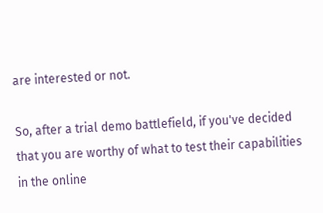are interested or not.

So, after a trial demo battlefield, if you've decided that you are worthy of what to test their capabilities in the online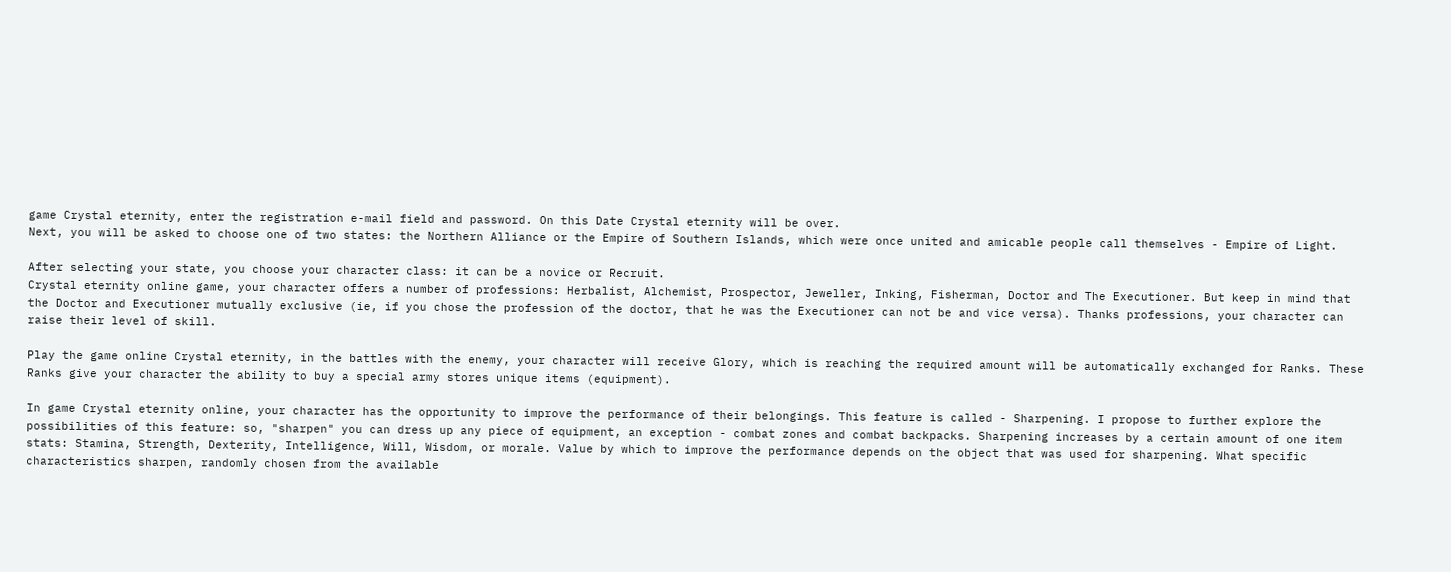game Crystal eternity, enter the registration e-mail field and password. On this Date Crystal eternity will be over.
Next, you will be asked to choose one of two states: the Northern Alliance or the Empire of Southern Islands, which were once united and amicable people call themselves - Empire of Light.

After selecting your state, you choose your character class: it can be a novice or Recruit.
Crystal eternity online game, your character offers a number of professions: Herbalist, Alchemist, Prospector, Jeweller, Inking, Fisherman, Doctor and The Executioner. But keep in mind that the Doctor and Executioner mutually exclusive (ie, if you chose the profession of the doctor, that he was the Executioner can not be and vice versa). Thanks professions, your character can raise their level of skill.

Play the game online Crystal eternity, in the battles with the enemy, your character will receive Glory, which is reaching the required amount will be automatically exchanged for Ranks. These Ranks give your character the ability to buy a special army stores unique items (equipment).

In game Crystal eternity online, your character has the opportunity to improve the performance of their belongings. This feature is called - Sharpening. I propose to further explore the possibilities of this feature: so, "sharpen" you can dress up any piece of equipment, an exception - combat zones and combat backpacks. Sharpening increases by a certain amount of one item stats: Stamina, Strength, Dexterity, Intelligence, Will, Wisdom, or morale. Value by which to improve the performance depends on the object that was used for sharpening. What specific characteristics sharpen, randomly chosen from the available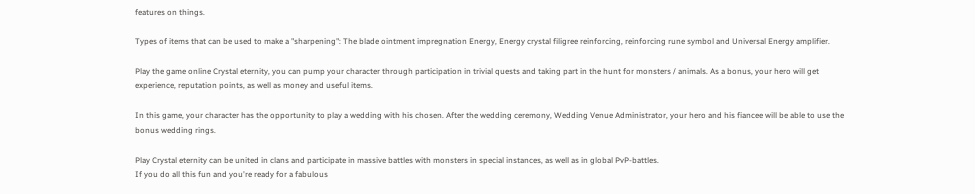features on things.

Types of items that can be used to make a "sharpening": The blade ointment impregnation Energy, Energy crystal filigree reinforcing, reinforcing rune symbol and Universal Energy amplifier.

Play the game online Crystal eternity, you can pump your character through participation in trivial quests and taking part in the hunt for monsters / animals. As a bonus, your hero will get experience, reputation points, as well as money and useful items.

In this game, your character has the opportunity to play a wedding with his chosen. After the wedding ceremony, Wedding Venue Administrator, your hero and his fiancee will be able to use the bonus wedding rings.

Play Crystal eternity can be united in clans and participate in massive battles with monsters in special instances, as well as in global PvP-battles.
If you do all this fun and you're ready for a fabulous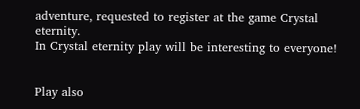adventure, requested to register at the game Crystal eternity.
In Crystal eternity play will be interesting to everyone!


Play also